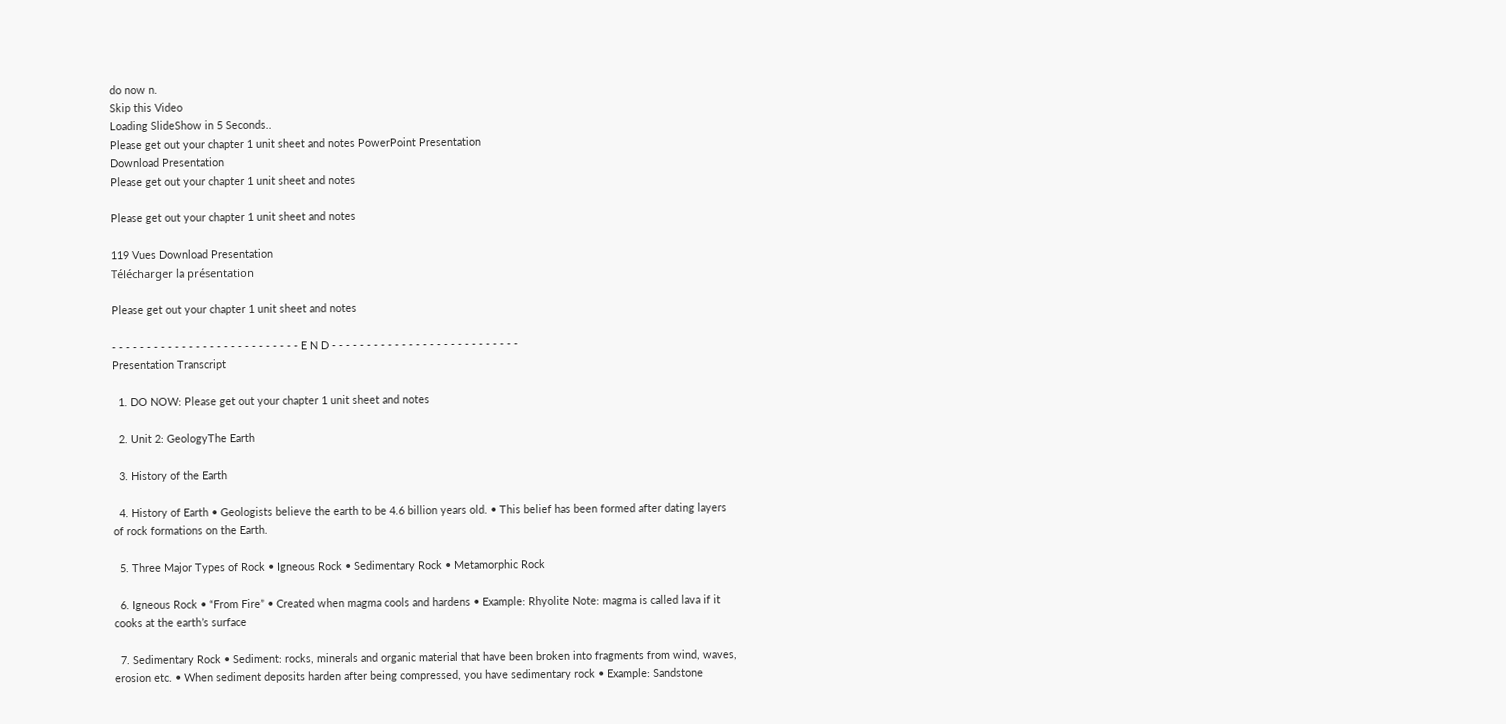do now n.
Skip this Video
Loading SlideShow in 5 Seconds..
Please get out your chapter 1 unit sheet and notes PowerPoint Presentation
Download Presentation
Please get out your chapter 1 unit sheet and notes

Please get out your chapter 1 unit sheet and notes

119 Vues Download Presentation
Télécharger la présentation

Please get out your chapter 1 unit sheet and notes

- - - - - - - - - - - - - - - - - - - - - - - - - - - E N D - - - - - - - - - - - - - - - - - - - - - - - - - - -
Presentation Transcript

  1. DO NOW: Please get out your chapter 1 unit sheet and notes

  2. Unit 2: GeologyThe Earth

  3. History of the Earth

  4. History of Earth • Geologists believe the earth to be 4.6 billion years old. • This belief has been formed after dating layers of rock formations on the Earth.

  5. Three Major Types of Rock • Igneous Rock • Sedimentary Rock • Metamorphic Rock

  6. Igneous Rock • “From Fire” • Created when magma cools and hardens • Example: Rhyolite Note: magma is called lava if it cooks at the earth’s surface

  7. Sedimentary Rock • Sediment: rocks, minerals and organic material that have been broken into fragments from wind, waves, erosion etc. • When sediment deposits harden after being compressed, you have sedimentary rock • Example: Sandstone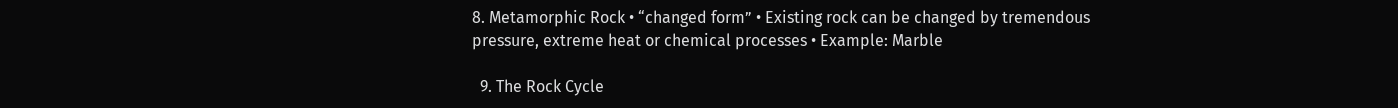8. Metamorphic Rock • “changed form” • Existing rock can be changed by tremendous pressure, extreme heat or chemical processes • Example: Marble

  9. The Rock Cycle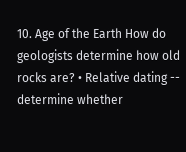10. Age of the Earth How do geologists determine how old rocks are? • Relative dating -- determine whether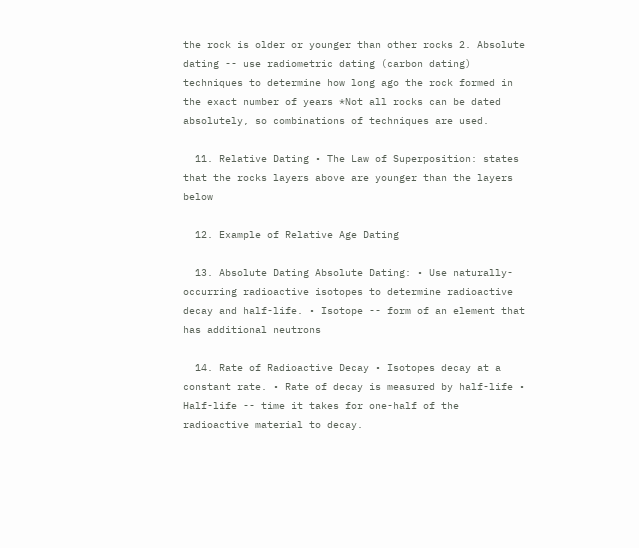the rock is older or younger than other rocks 2. Absolute dating -- use radiometric dating (carbon dating) techniques to determine how long ago the rock formed in the exact number of years *Not all rocks can be dated absolutely, so combinations of techniques are used.

  11. Relative Dating • The Law of Superposition: states that the rocks layers above are younger than the layers below

  12. Example of Relative Age Dating

  13. Absolute Dating Absolute Dating: • Use naturally-occurring radioactive isotopes to determine radioactive decay and half-life. • Isotope -- form of an element that has additional neutrons

  14. Rate of Radioactive Decay • Isotopes decay at a constant rate. • Rate of decay is measured by half-life • Half-life -- time it takes for one-half of the radioactive material to decay.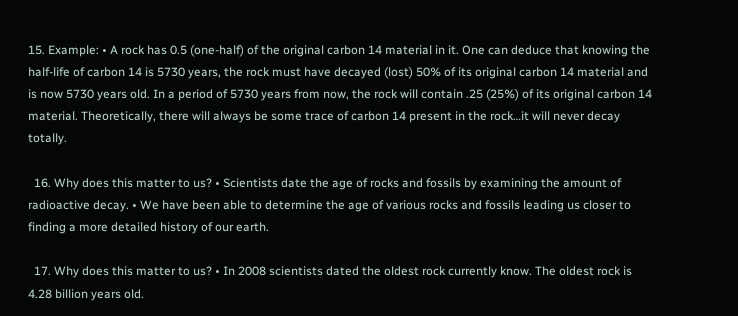15. Example: • A rock has 0.5 (one-half) of the original carbon 14 material in it. One can deduce that knowing the half-life of carbon 14 is 5730 years, the rock must have decayed (lost) 50% of its original carbon 14 material and is now 5730 years old. In a period of 5730 years from now, the rock will contain .25 (25%) of its original carbon 14 material. Theoretically, there will always be some trace of carbon 14 present in the rock…it will never decay totally.

  16. Why does this matter to us? • Scientists date the age of rocks and fossils by examining the amount of radioactive decay. • We have been able to determine the age of various rocks and fossils leading us closer to finding a more detailed history of our earth.

  17. Why does this matter to us? • In 2008 scientists dated the oldest rock currently know. The oldest rock is 4.28 billion years old.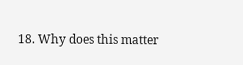18. Why does this matter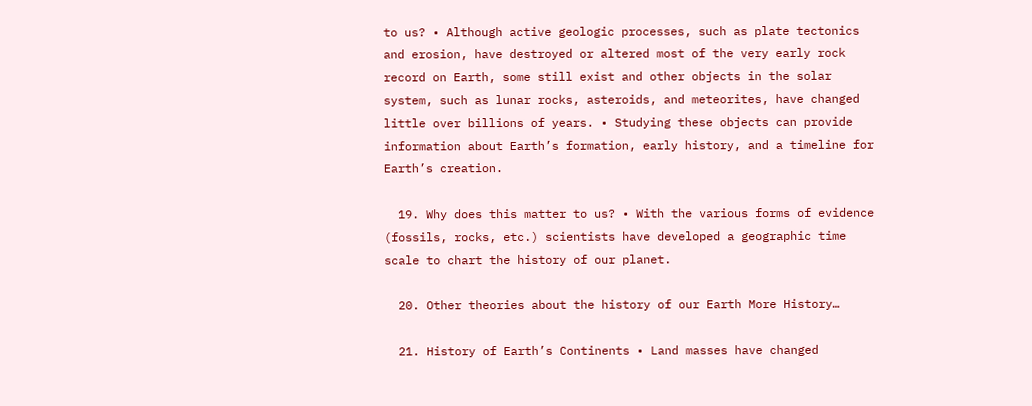to us? • Although active geologic processes, such as plate tectonics and erosion, have destroyed or altered most of the very early rock record on Earth, some still exist and other objects in the solar system, such as lunar rocks, asteroids, and meteorites, have changed little over billions of years. • Studying these objects can provide information about Earth’s formation, early history, and a timeline for Earth’s creation.

  19. Why does this matter to us? • With the various forms of evidence (fossils, rocks, etc.) scientists have developed a geographic time scale to chart the history of our planet.

  20. Other theories about the history of our Earth More History…

  21. History of Earth’s Continents • Land masses have changed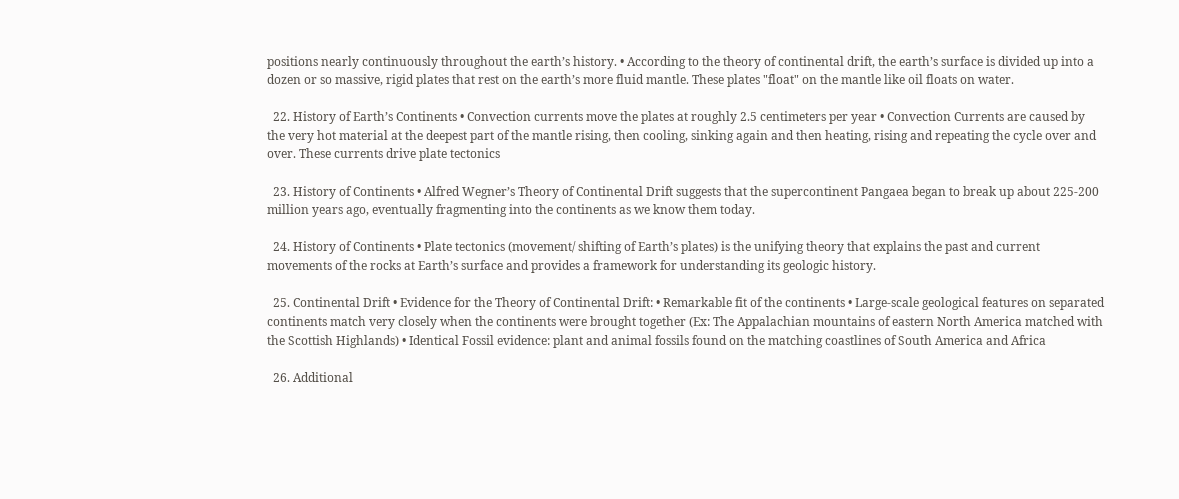positions nearly continuously throughout the earth’s history. • According to the theory of continental drift, the earth’s surface is divided up into a dozen or so massive, rigid plates that rest on the earth’s more fluid mantle. These plates "float" on the mantle like oil floats on water.

  22. History of Earth’s Continents • Convection currents move the plates at roughly 2.5 centimeters per year • Convection Currents are caused by the very hot material at the deepest part of the mantle rising, then cooling, sinking again and then heating, rising and repeating the cycle over and over. These currents drive plate tectonics

  23. History of Continents • Alfred Wegner’s Theory of Continental Drift suggests that the supercontinent Pangaea began to break up about 225-200 million years ago, eventually fragmenting into the continents as we know them today.

  24. History of Continents • Plate tectonics (movement/ shifting of Earth’s plates) is the unifying theory that explains the past and current movements of the rocks at Earth’s surface and provides a framework for understanding its geologic history.

  25. Continental Drift • Evidence for the Theory of Continental Drift: • Remarkable fit of the continents • Large-scale geological features on separated continents match very closely when the continents were brought together (Ex: The Appalachian mountains of eastern North America matched with the Scottish Highlands) • Identical Fossil evidence: plant and animal fossils found on the matching coastlines of South America and Africa

  26. Additional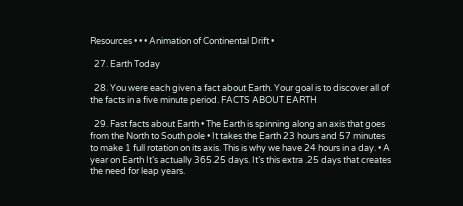Resources • • • Animation of Continental Drift •

  27. Earth Today

  28. You were each given a fact about Earth. Your goal is to discover all of the facts in a five minute period. FACTS ABOUT EARTH

  29. Fast facts about Earth • The Earth is spinning along an axis that goes from the North to South pole • It takes the Earth 23 hours and 57 minutes to make 1 full rotation on its axis. This is why we have 24 hours in a day. • A year on Earth It’s actually 365.25 days. It’s this extra .25 days that creates the need for leap years.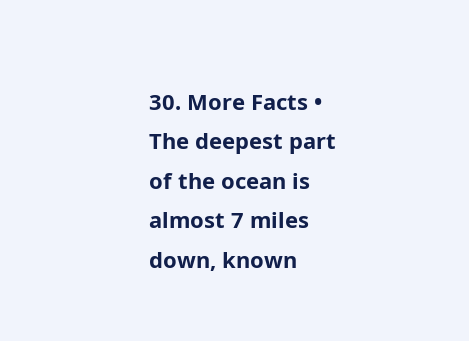30. More Facts • The deepest part of the ocean is almost 7 miles down, known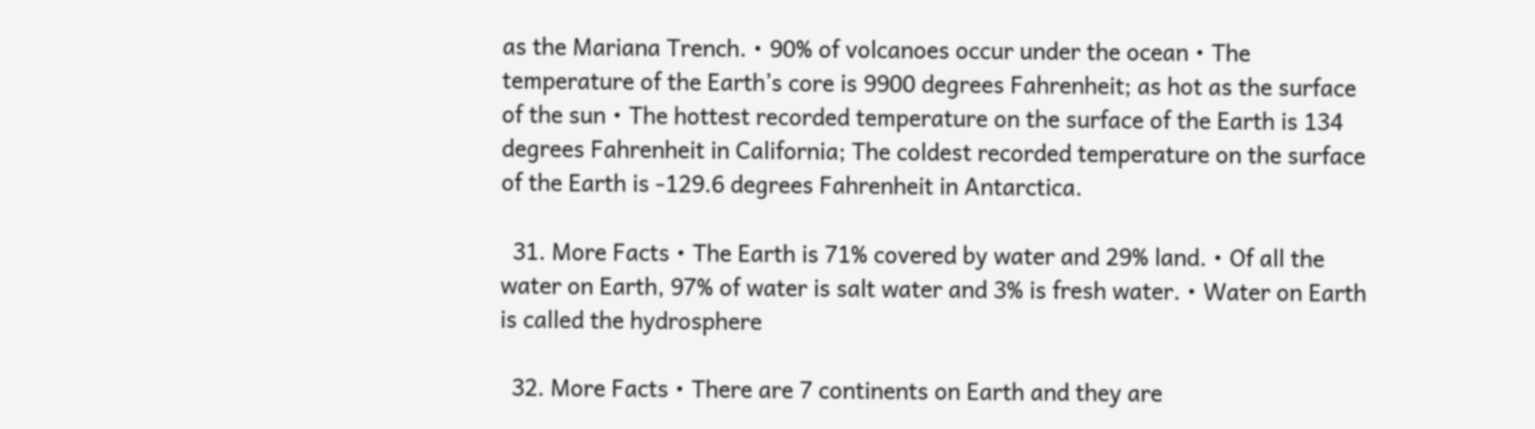as the Mariana Trench. • 90% of volcanoes occur under the ocean • The temperature of the Earth’s core is 9900 degrees Fahrenheit; as hot as the surface of the sun • The hottest recorded temperature on the surface of the Earth is 134 degrees Fahrenheit in California; The coldest recorded temperature on the surface of the Earth is -129.6 degrees Fahrenheit in Antarctica.

  31. More Facts • The Earth is 71% covered by water and 29% land. • Of all the water on Earth, 97% of water is salt water and 3% is fresh water. • Water on Earth is called the hydrosphere

  32. More Facts • There are 7 continents on Earth and they are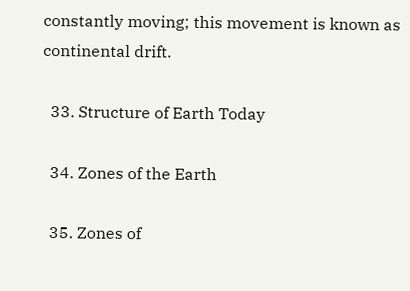constantly moving; this movement is known as continental drift.

  33. Structure of Earth Today

  34. Zones of the Earth

  35. Zones of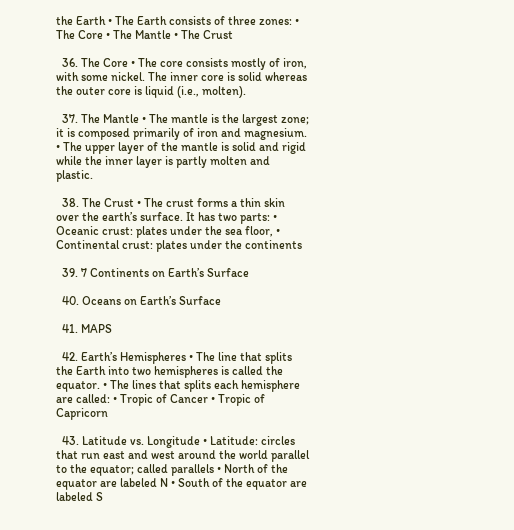the Earth • The Earth consists of three zones: • The Core • The Mantle • The Crust

  36. The Core • The core consists mostly of iron, with some nickel. The inner core is solid whereas the outer core is liquid (i.e., molten).

  37. The Mantle • The mantle is the largest zone; it is composed primarily of iron and magnesium. • The upper layer of the mantle is solid and rigid while the inner layer is partly molten and plastic.

  38. The Crust • The crust forms a thin skin over the earth’s surface. It has two parts: • Oceanic crust: plates under the sea floor, • Continental crust: plates under the continents

  39. 7 Continents on Earth’s Surface

  40. Oceans on Earth’s Surface

  41. MAPS

  42. Earth’s Hemispheres • The line that splits the Earth into two hemispheres is called the equator. • The lines that splits each hemisphere are called: • Tropic of Cancer • Tropic of Capricorn

  43. Latitude vs. Longitude • Latitude: circles that run east and west around the world parallel to the equator; called parallels • North of the equator are labeled N • South of the equator are labeled S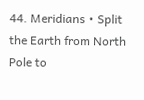44. Meridians • Split the Earth from North Pole to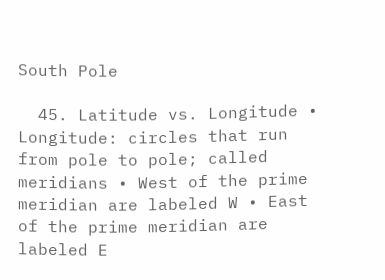South Pole

  45. Latitude vs. Longitude • Longitude: circles that run from pole to pole; called meridians • West of the prime meridian are labeled W • East of the prime meridian are labeled E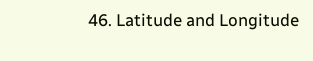46. Latitude and Longitude